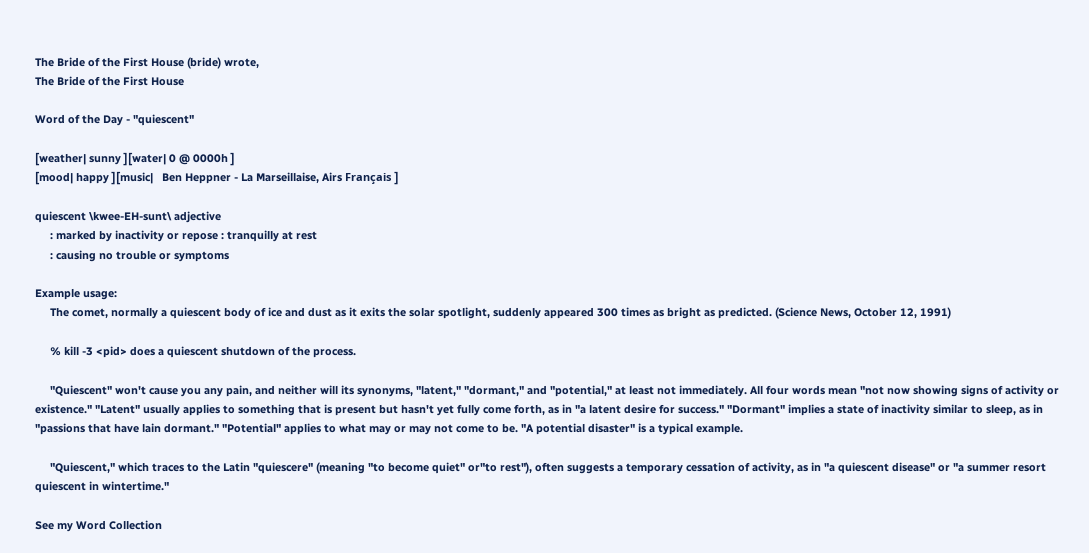The Bride of the First House (bride) wrote,
The Bride of the First House

Word of the Day - "quiescent"

[weather| sunny ][water| 0 @ 0000h ]
[mood| happy ][music|   Ben Heppner - La Marseillaise, Airs Français ]

quiescent \kwee-EH-sunt\ adjective
     : marked by inactivity or repose : tranquilly at rest
     : causing no trouble or symptoms

Example usage:
     The comet, normally a quiescent body of ice and dust as it exits the solar spotlight, suddenly appeared 300 times as bright as predicted. (Science News, October 12, 1991)

     % kill -3 <pid> does a quiescent shutdown of the process.

     "Quiescent" won't cause you any pain, and neither will its synonyms, "latent," "dormant," and "potential," at least not immediately. All four words mean "not now showing signs of activity or existence." "Latent" usually applies to something that is present but hasn't yet fully come forth, as in "a latent desire for success." "Dormant" implies a state of inactivity similar to sleep, as in "passions that have lain dormant." "Potential" applies to what may or may not come to be. "A potential disaster" is a typical example.

     "Quiescent," which traces to the Latin "quiescere" (meaning "to become quiet" or"to rest"), often suggests a temporary cessation of activity, as in "a quiescent disease" or "a summer resort quiescent in wintertime."

See my Word Collection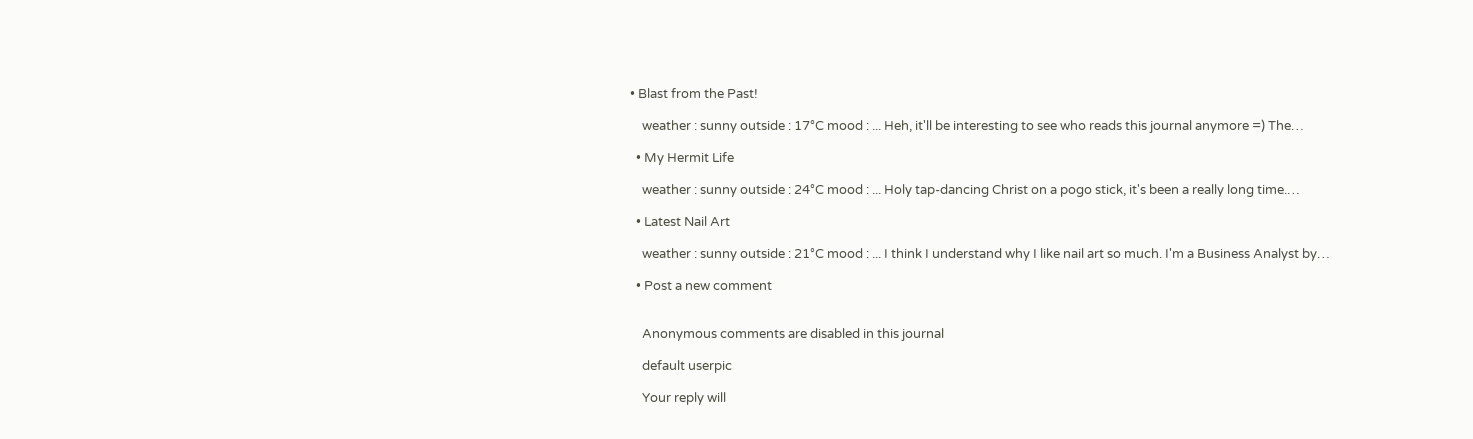• Blast from the Past!

    weather : sunny outside : 17°C mood : ... Heh, it'll be interesting to see who reads this journal anymore =) The…

  • My Hermit Life

    weather : sunny outside : 24°C mood : ... Holy tap-dancing Christ on a pogo stick, it's been a really long time.…

  • Latest Nail Art

    weather : sunny outside : 21°C mood : ... I think I understand why I like nail art so much. I'm a Business Analyst by…

  • Post a new comment


    Anonymous comments are disabled in this journal

    default userpic

    Your reply will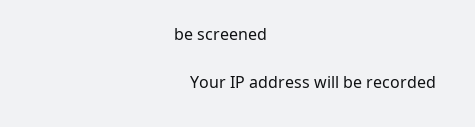be screened

    Your IP address will be recorded